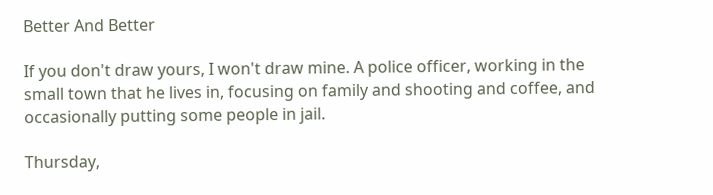Better And Better

If you don't draw yours, I won't draw mine. A police officer, working in the small town that he lives in, focusing on family and shooting and coffee, and occasionally putting some people in jail.

Thursday,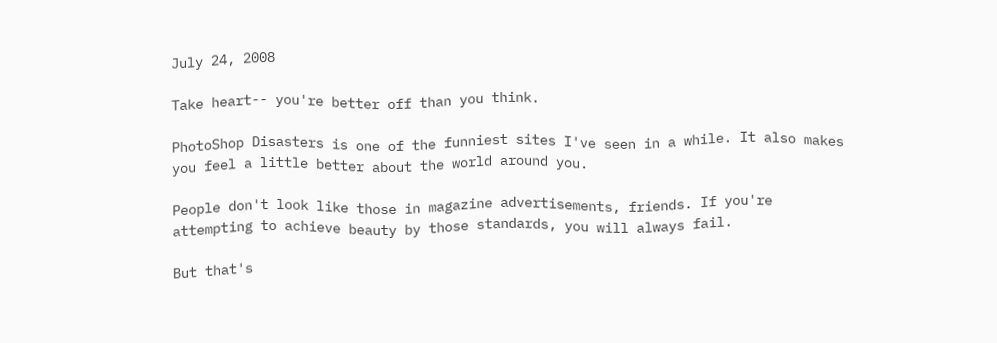July 24, 2008

Take heart-- you're better off than you think.

PhotoShop Disasters is one of the funniest sites I've seen in a while. It also makes you feel a little better about the world around you.

People don't look like those in magazine advertisements, friends. If you're attempting to achieve beauty by those standards, you will always fail.

But that's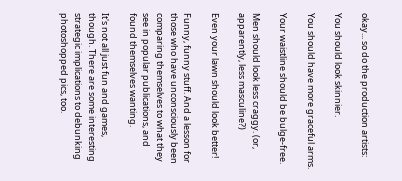okay... so do the production artists:

You should look skinnier.

You should have more graceful arms.

Your waistline should be bulge-free.

Men should look less craggy. (or, apparently, less masculine?)

Even your lawn should look better!

Funny, funny stuff. And a lesson for those who have unconsciously been comparing themselves to what they see in popular publications, and found themselves wanting.

It's not all just fun and games, though. There are some interesting strategic implications to debunking photoshopped pics, too.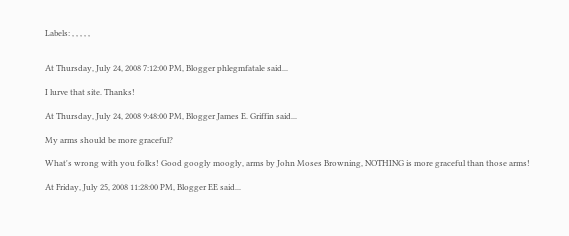Labels: , , , , ,


At Thursday, July 24, 2008 7:12:00 PM, Blogger phlegmfatale said...

I lurve that site. Thanks!

At Thursday, July 24, 2008 9:48:00 PM, Blogger James E. Griffin said...

My arms should be more graceful?

What's wrong with you folks! Good googly moogly, arms by John Moses Browning, NOTHING is more graceful than those arms!

At Friday, July 25, 2008 11:28:00 PM, Blogger EE said...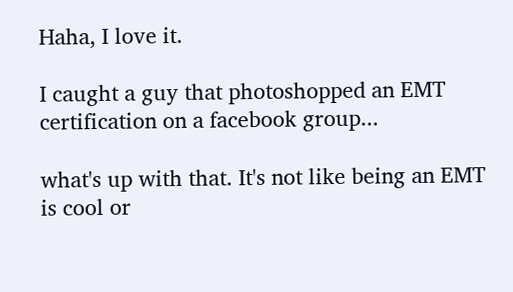Haha, I love it.

I caught a guy that photoshopped an EMT certification on a facebook group...

what's up with that. It's not like being an EMT is cool or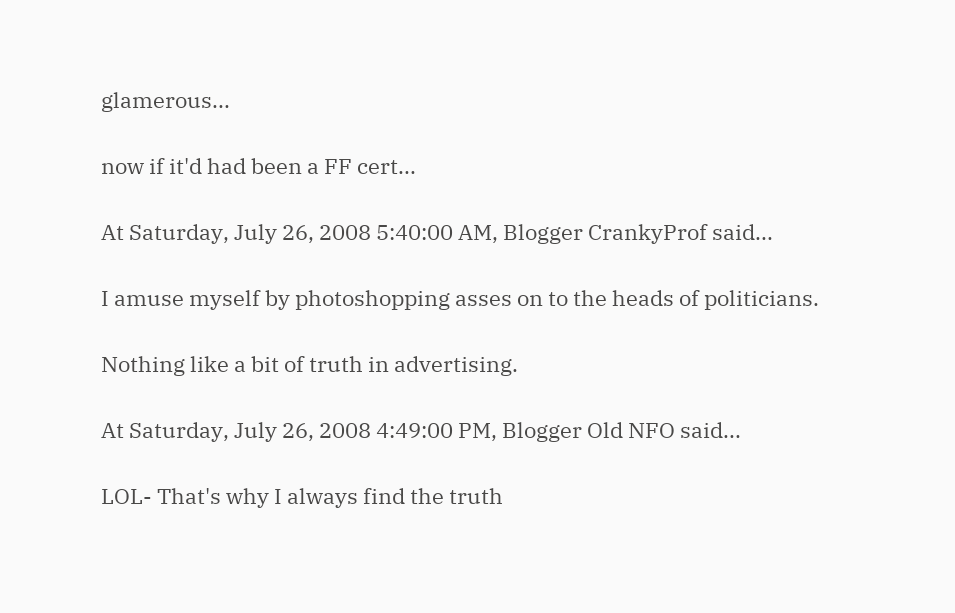glamerous...

now if it'd had been a FF cert...

At Saturday, July 26, 2008 5:40:00 AM, Blogger CrankyProf said...

I amuse myself by photoshopping asses on to the heads of politicians.

Nothing like a bit of truth in advertising.

At Saturday, July 26, 2008 4:49:00 PM, Blogger Old NFO said...

LOL- That's why I always find the truth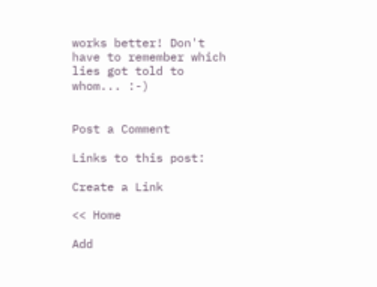works better! Don't have to remember which lies got told to whom... :-)


Post a Comment

Links to this post:

Create a Link

<< Home

Add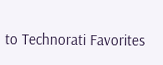to Technorati Favorites